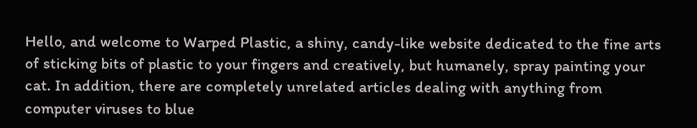Hello, and welcome to Warped Plastic, a shiny, candy-like website dedicated to the fine arts of sticking bits of plastic to your fingers and creatively, but humanely, spray painting your cat. In addition, there are completely unrelated articles dealing with anything from computer viruses to blue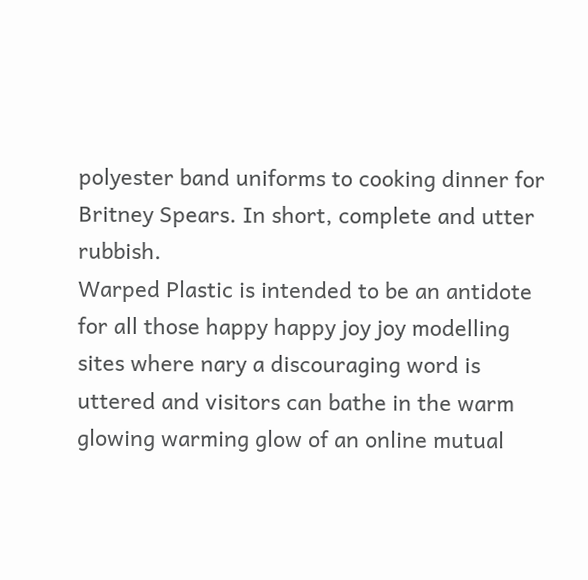polyester band uniforms to cooking dinner for Britney Spears. In short, complete and utter rubbish.
Warped Plastic is intended to be an antidote for all those happy happy joy joy modelling sites where nary a discouraging word is uttered and visitors can bathe in the warm glowing warming glow of an online mutual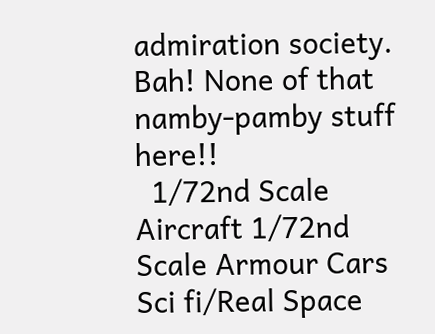admiration society. Bah! None of that namby-pamby stuff here!!
  1/72nd Scale Aircraft 1/72nd Scale Armour Cars Sci fi/Real Space